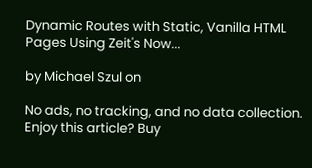Dynamic Routes with Static, Vanilla HTML Pages Using Zeit's Now...

by Michael Szul on

No ads, no tracking, and no data collection. Enjoy this article? Buy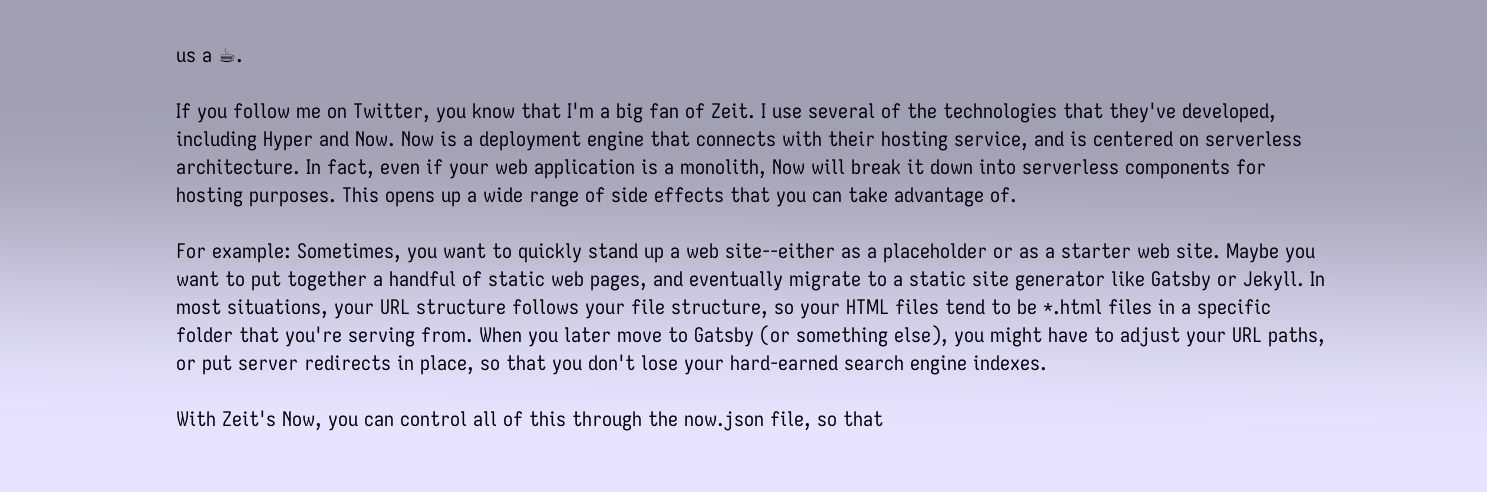us a ☕.

If you follow me on Twitter, you know that I'm a big fan of Zeit. I use several of the technologies that they've developed, including Hyper and Now. Now is a deployment engine that connects with their hosting service, and is centered on serverless architecture. In fact, even if your web application is a monolith, Now will break it down into serverless components for hosting purposes. This opens up a wide range of side effects that you can take advantage of.

For example: Sometimes, you want to quickly stand up a web site--either as a placeholder or as a starter web site. Maybe you want to put together a handful of static web pages, and eventually migrate to a static site generator like Gatsby or Jekyll. In most situations, your URL structure follows your file structure, so your HTML files tend to be *.html files in a specific folder that you're serving from. When you later move to Gatsby (or something else), you might have to adjust your URL paths, or put server redirects in place, so that you don't lose your hard-earned search engine indexes.

With Zeit's Now, you can control all of this through the now.json file, so that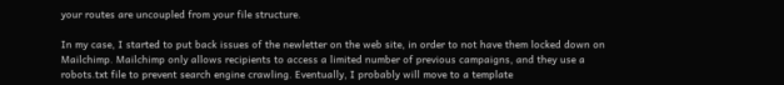your routes are uncoupled from your file structure.

In my case, I started to put back issues of the newletter on the web site, in order to not have them locked down on Mailchimp. Mailchimp only allows recipients to access a limited number of previous campaigns, and they use a robots.txt file to prevent search engine crawling. Eventually, I probably will move to a template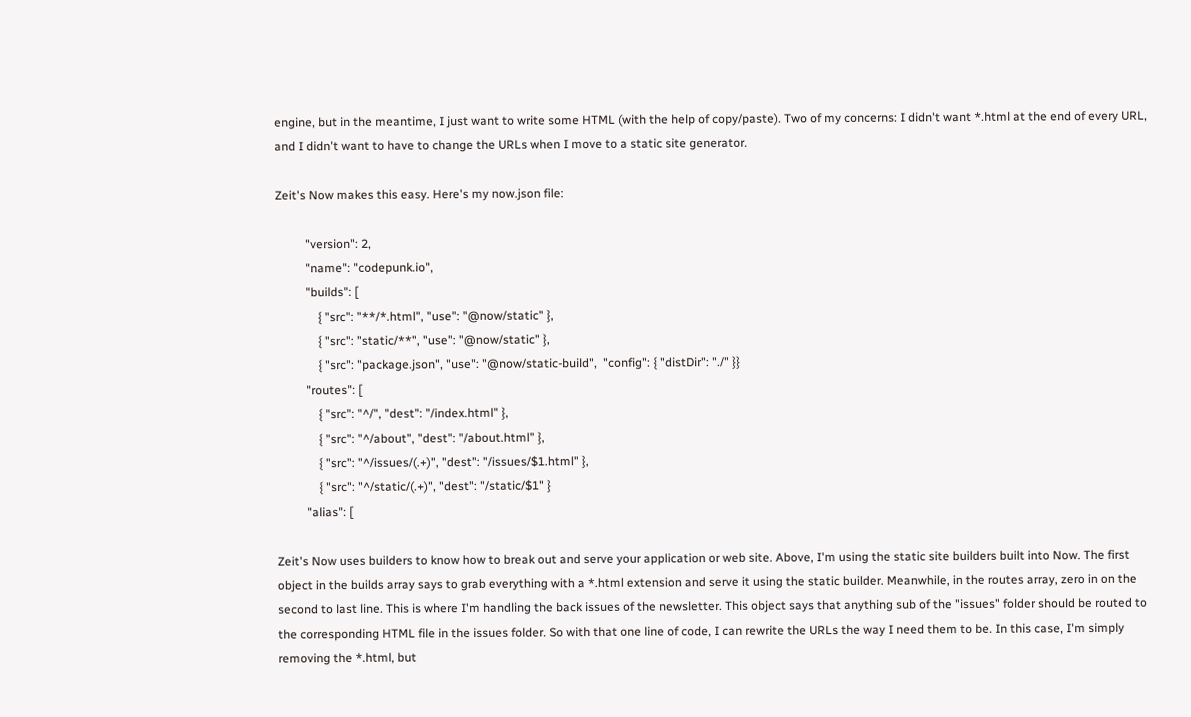engine, but in the meantime, I just want to write some HTML (with the help of copy/paste). Two of my concerns: I didn't want *.html at the end of every URL, and I didn't want to have to change the URLs when I move to a static site generator.

Zeit's Now makes this easy. Here's my now.json file:

          "version": 2,
          "name": "codepunk.io",
          "builds": [
              { "src": "**/*.html", "use": "@now/static" },
              { "src": "static/**", "use": "@now/static" },
              { "src": "package.json", "use": "@now/static-build",  "config": { "distDir": "./" }}
          "routes": [
              { "src": "^/", "dest": "/index.html" },
              { "src": "^/about", "dest": "/about.html" },
              { "src": "^/issues/(.+)", "dest": "/issues/$1.html" },
              { "src": "^/static/(.+)", "dest": "/static/$1" }
          "alias": [

Zeit's Now uses builders to know how to break out and serve your application or web site. Above, I'm using the static site builders built into Now. The first object in the builds array says to grab everything with a *.html extension and serve it using the static builder. Meanwhile, in the routes array, zero in on the second to last line. This is where I'm handling the back issues of the newsletter. This object says that anything sub of the "issues" folder should be routed to the corresponding HTML file in the issues folder. So with that one line of code, I can rewrite the URLs the way I need them to be. In this case, I'm simply removing the *.html, but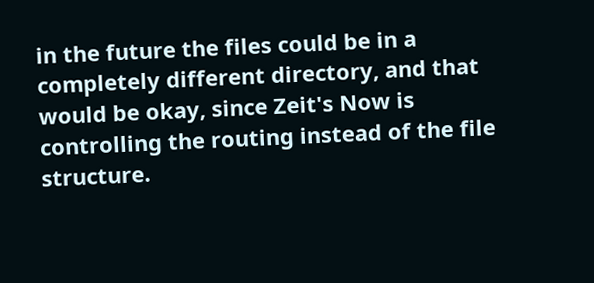in the future the files could be in a completely different directory, and that would be okay, since Zeit's Now is controlling the routing instead of the file structure.